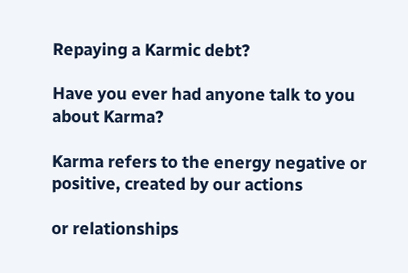Repaying a Karmic debt?

Have you ever had anyone talk to you about Karma?

Karma refers to the energy negative or positive, created by our actions

or relationships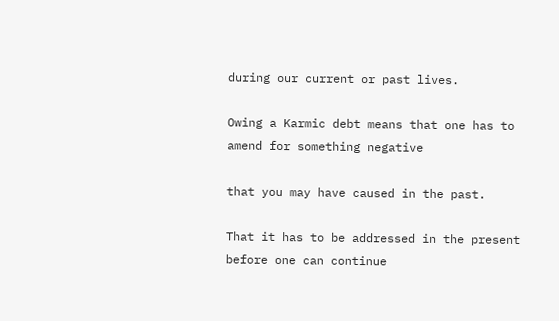during our current or past lives.

Owing a Karmic debt means that one has to amend for something negative

that you may have caused in the past.

That it has to be addressed in the present before one can continue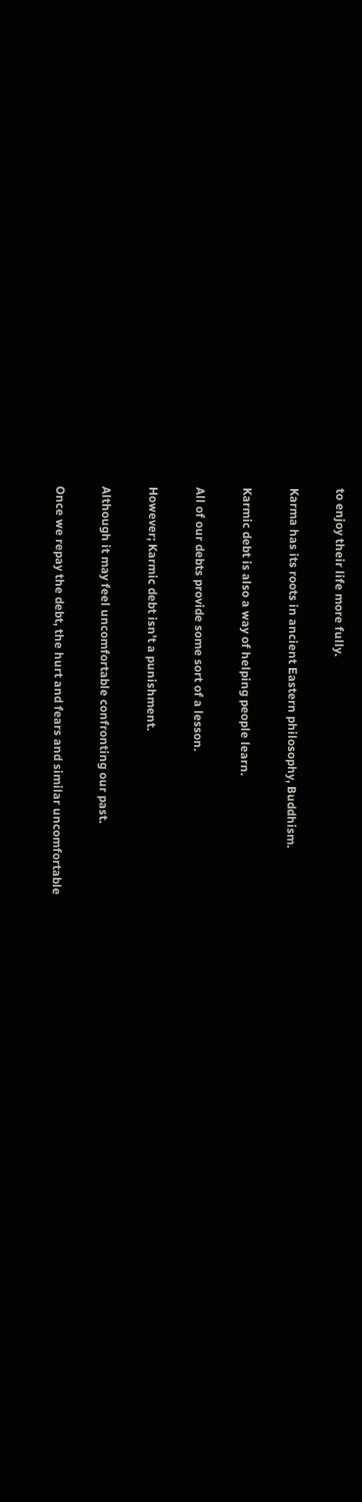to enjoy their life more fully.

Karma has its roots in ancient Eastern philosophy, Buddhism.

Karmic debt is also a way of helping people learn.

All of our debts provide some sort of a lesson.

However; Karmic debt isn't a punishment.

Although it may feel uncomfortable confronting our past.

Once we repay the debt, the hurt and fears and similar uncomfortable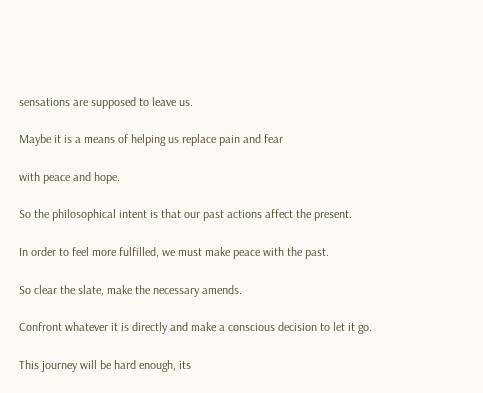sensations are supposed to leave us.

Maybe it is a means of helping us replace pain and fear

with peace and hope.

So the philosophical intent is that our past actions affect the present.

In order to feel more fulfilled, we must make peace with the past.

So clear the slate, make the necessary amends.

Confront whatever it is directly and make a conscious decision to let it go.

This journey will be hard enough, its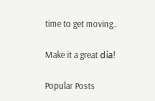time to get moving..

Make it a great día!

Popular Posts